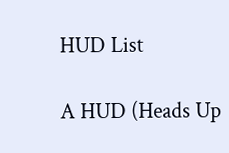HUD List

A HUD (Heads Up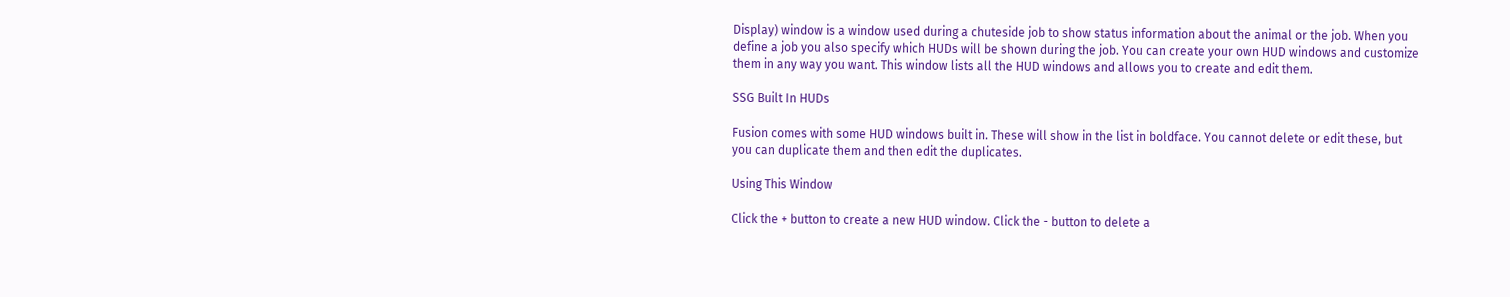Display) window is a window used during a chuteside job to show status information about the animal or the job. When you define a job you also specify which HUDs will be shown during the job. You can create your own HUD windows and customize them in any way you want. This window lists all the HUD windows and allows you to create and edit them.

SSG Built In HUDs

Fusion comes with some HUD windows built in. These will show in the list in boldface. You cannot delete or edit these, but you can duplicate them and then edit the duplicates.

Using This Window

Click the + button to create a new HUD window. Click the - button to delete a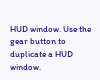HUD window. Use the gear button to duplicate a HUD window.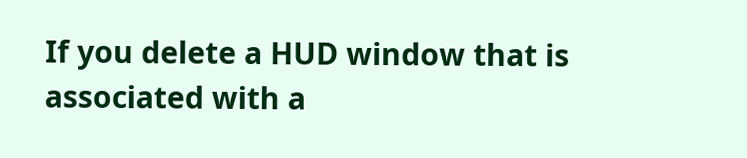If you delete a HUD window that is associated with a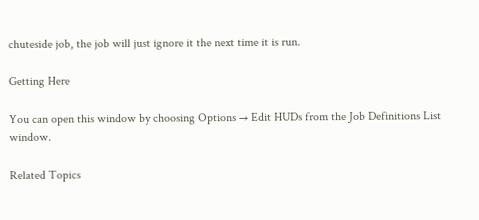chuteside job, the job will just ignore it the next time it is run.

Getting Here

You can open this window by choosing Options → Edit HUDs from the Job Definitions List window.

Related Topics